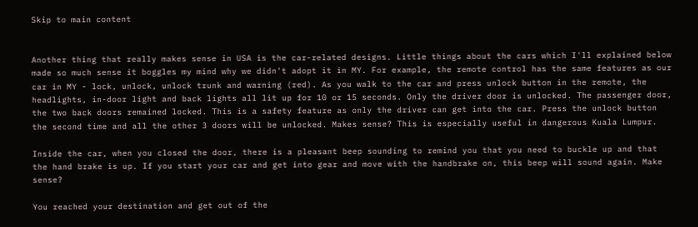Skip to main content


Another thing that really makes sense in USA is the car-related designs. Little things about the cars which I'll explained below made so much sense it boggles my mind why we didn't adopt it in MY. For example, the remote control has the same features as our car in MY - lock, unlock, unlock trunk and warning (red). As you walk to the car and press unlock button in the remote, the headlights, in-door light and back lights all lit up for 10 or 15 seconds. Only the driver door is unlocked. The passenger door, the two back doors remained locked. This is a safety feature as only the driver can get into the car. Press the unlock button the second time and all the other 3 doors will be unlocked. Makes sense? This is especially useful in dangerous Kuala Lumpur.

Inside the car, when you closed the door, there is a pleasant beep sounding to remind you that you need to buckle up and that the hand brake is up. If you start your car and get into gear and move with the handbrake on, this beep will sound again. Make sense?

You reached your destination and get out of the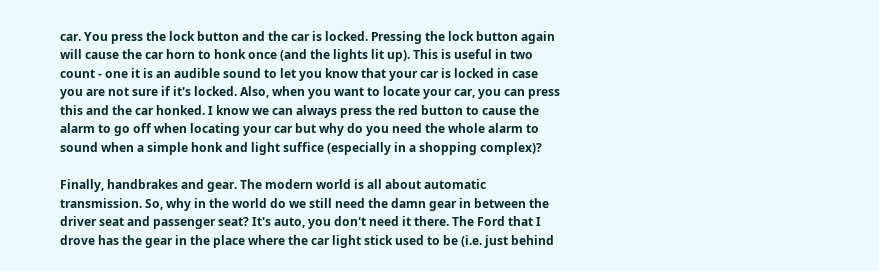car. You press the lock button and the car is locked. Pressing the lock button again will cause the car horn to honk once (and the lights lit up). This is useful in two count - one it is an audible sound to let you know that your car is locked in case you are not sure if it's locked. Also, when you want to locate your car, you can press this and the car honked. I know we can always press the red button to cause the alarm to go off when locating your car but why do you need the whole alarm to sound when a simple honk and light suffice (especially in a shopping complex)?

Finally, handbrakes and gear. The modern world is all about automatic transmission. So, why in the world do we still need the damn gear in between the driver seat and passenger seat? It's auto, you don't need it there. The Ford that I drove has the gear in the place where the car light stick used to be (i.e. just behind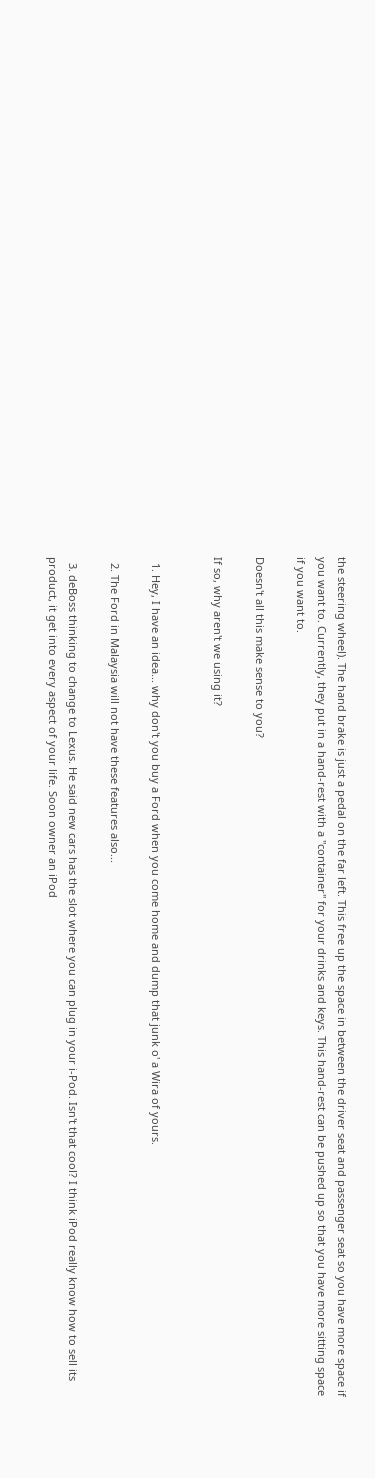the steering wheel). The hand brake is just a pedal on the far left. This free up the space in between the driver seat and passenger seat so you have more space if you want to. Currently, they put in a hand-rest with a "container" for your drinks and keys. This hand-rest can be pushed up so that you have more sitting space if you want to.

Doesn't all this make sense to you?

If so, why aren't we using it?


  1. Hey, I have an idea... why don't you buy a Ford when you come home and dump that junk o' a Wira of yours.

  2. The Ford in Malaysia will not have these features also...

  3. deBoss thinking to change to Lexus. He said new cars has the slot where you can plug in your i-Pod. Isn't that cool? I think iPod really know how to sell its product, it get into every aspect of your life. Soon owner an iPod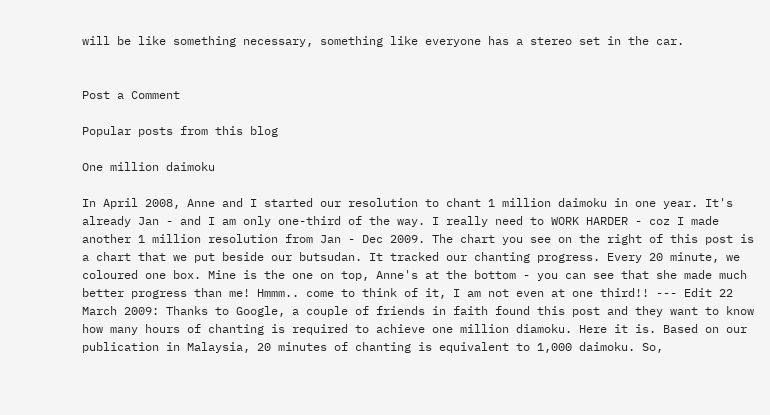will be like something necessary, something like everyone has a stereo set in the car.


Post a Comment

Popular posts from this blog

One million daimoku

In April 2008, Anne and I started our resolution to chant 1 million daimoku in one year. It's already Jan - and I am only one-third of the way. I really need to WORK HARDER - coz I made another 1 million resolution from Jan - Dec 2009. The chart you see on the right of this post is a chart that we put beside our butsudan. It tracked our chanting progress. Every 20 minute, we coloured one box. Mine is the one on top, Anne's at the bottom - you can see that she made much better progress than me! Hmmm.. come to think of it, I am not even at one third!! --- Edit 22 March 2009: Thanks to Google, a couple of friends in faith found this post and they want to know how many hours of chanting is required to achieve one million diamoku. Here it is. Based on our publication in Malaysia, 20 minutes of chanting is equivalent to 1,000 daimoku. So,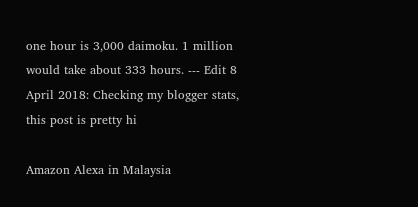one hour is 3,000 daimoku. 1 million would take about 333 hours. --- Edit 8 April 2018: Checking my blogger stats, this post is pretty hi

Amazon Alexa in Malaysia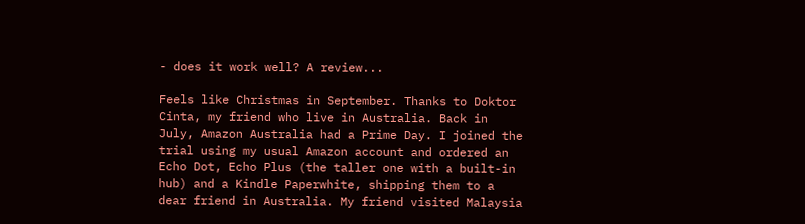- does it work well? A review...

Feels like Christmas in September. Thanks to Doktor Cinta, my friend who live in Australia. Back in July, Amazon Australia had a Prime Day. I joined the trial using my usual Amazon account and ordered an Echo Dot, Echo Plus (the taller one with a built-in hub) and a Kindle Paperwhite, shipping them to a dear friend in Australia. My friend visited Malaysia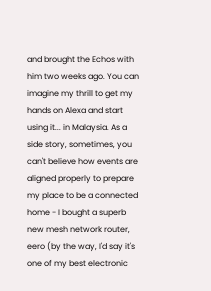and brought the Echos with him two weeks ago. You can imagine my thrill to get my hands on Alexa and start using it... in Malaysia. As a side story, sometimes, you can't believe how events are aligned properly to prepare my place to be a connected home - I bought a superb new mesh network router, eero (by the way, I'd say it's one of my best electronic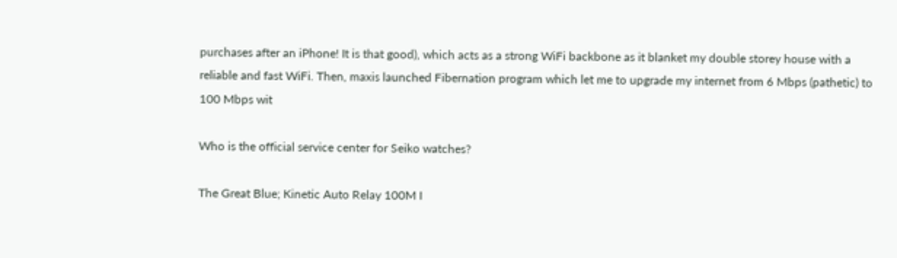purchases after an iPhone! It is that good), which acts as a strong WiFi backbone as it blanket my double storey house with a reliable and fast WiFi. Then, maxis launched Fibernation program which let me to upgrade my internet from 6 Mbps (pathetic) to 100 Mbps wit

Who is the official service center for Seiko watches?

The Great Blue; Kinetic Auto Relay 100M I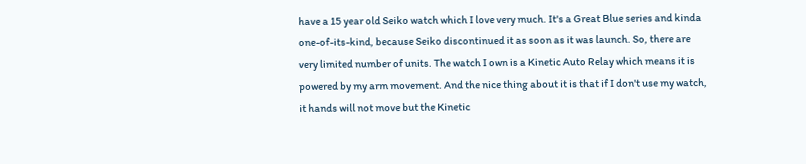have a 15 year old Seiko watch which I love very much. It's a Great Blue series and kinda one-of-its-kind, because Seiko discontinued it as soon as it was launch. So, there are very limited number of units. The watch I own is a Kinetic Auto Relay which means it is powered by my arm movement. And the nice thing about it is that if I don't use my watch, it hands will not move but the Kinetic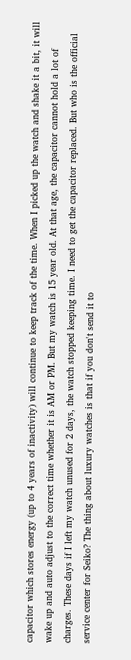capacitor which stores energy (up to 4 years of inactivity) will continue to keep track of the time. When I picked up the watch and shake it a bit, it will wake up and auto adjust to the correct time whether it is AM or PM. But my watch is 15 year old. At that age, the capacitor cannot hold a lot of charges. These days if I left my watch unused for 2 days, the watch stopped keeping time. I need to get the capacitor replaced. But who is the official service center for Seiko? The thing about luxury watches is that if you don't send it to